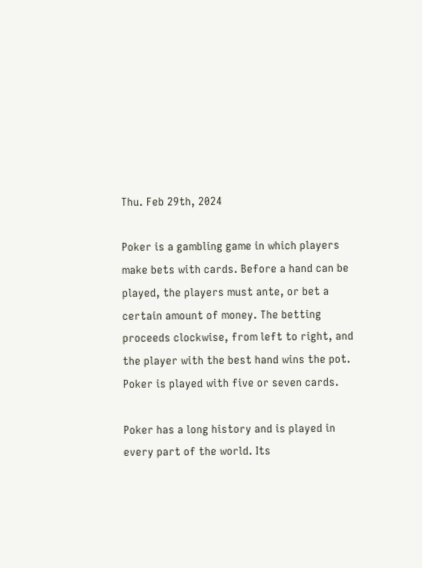Thu. Feb 29th, 2024

Poker is a gambling game in which players make bets with cards. Before a hand can be played, the players must ante, or bet a certain amount of money. The betting proceeds clockwise, from left to right, and the player with the best hand wins the pot. Poker is played with five or seven cards.

Poker has a long history and is played in every part of the world. Its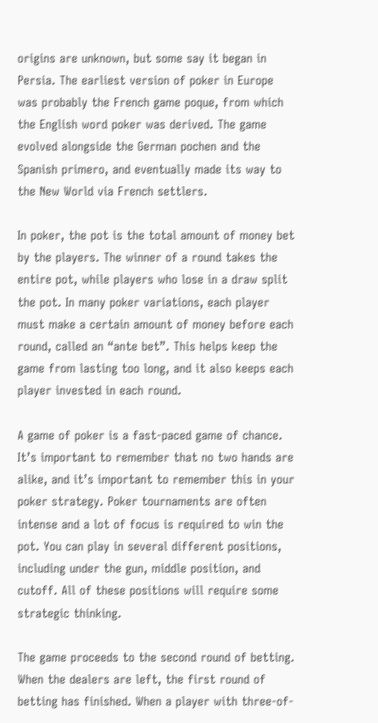origins are unknown, but some say it began in Persia. The earliest version of poker in Europe was probably the French game poque, from which the English word poker was derived. The game evolved alongside the German pochen and the Spanish primero, and eventually made its way to the New World via French settlers.

In poker, the pot is the total amount of money bet by the players. The winner of a round takes the entire pot, while players who lose in a draw split the pot. In many poker variations, each player must make a certain amount of money before each round, called an “ante bet”. This helps keep the game from lasting too long, and it also keeps each player invested in each round.

A game of poker is a fast-paced game of chance. It’s important to remember that no two hands are alike, and it’s important to remember this in your poker strategy. Poker tournaments are often intense and a lot of focus is required to win the pot. You can play in several different positions, including under the gun, middle position, and cutoff. All of these positions will require some strategic thinking.

The game proceeds to the second round of betting. When the dealers are left, the first round of betting has finished. When a player with three-of-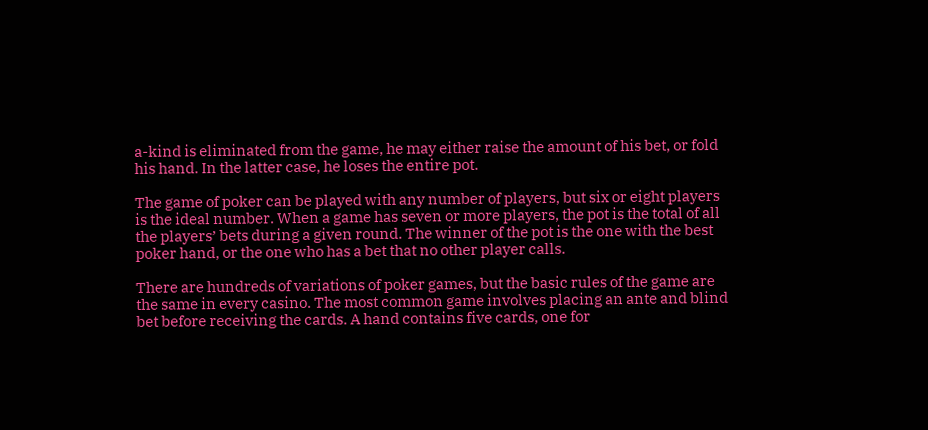a-kind is eliminated from the game, he may either raise the amount of his bet, or fold his hand. In the latter case, he loses the entire pot.

The game of poker can be played with any number of players, but six or eight players is the ideal number. When a game has seven or more players, the pot is the total of all the players’ bets during a given round. The winner of the pot is the one with the best poker hand, or the one who has a bet that no other player calls.

There are hundreds of variations of poker games, but the basic rules of the game are the same in every casino. The most common game involves placing an ante and blind bet before receiving the cards. A hand contains five cards, one for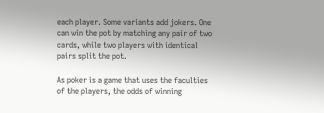each player. Some variants add jokers. One can win the pot by matching any pair of two cards, while two players with identical pairs split the pot.

As poker is a game that uses the faculties of the players, the odds of winning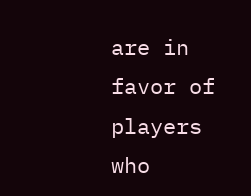are in favor of players who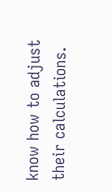know how to adjust their calculations.